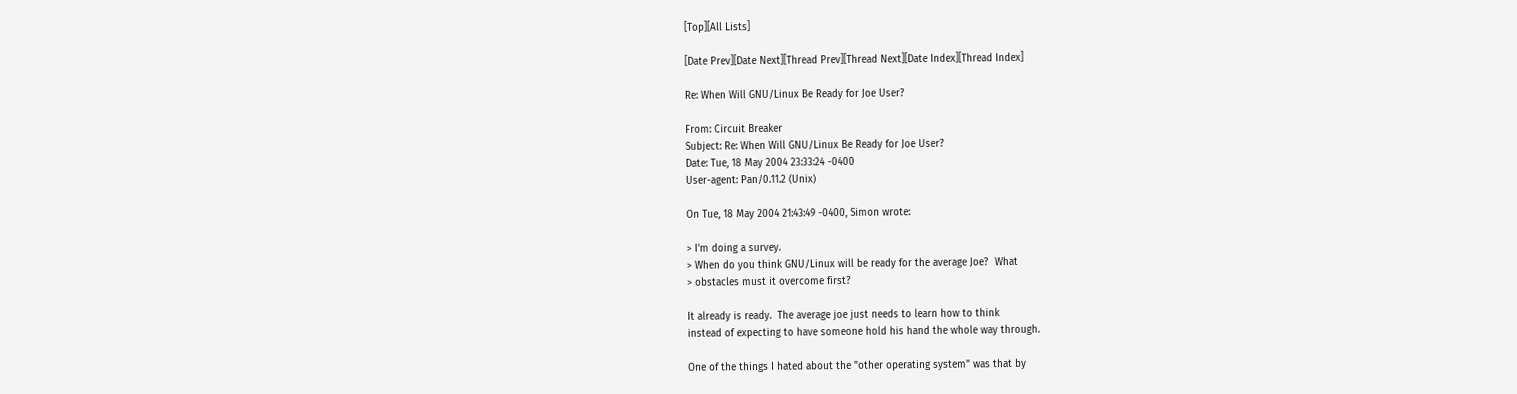[Top][All Lists]

[Date Prev][Date Next][Thread Prev][Thread Next][Date Index][Thread Index]

Re: When Will GNU/Linux Be Ready for Joe User?

From: Circuit Breaker
Subject: Re: When Will GNU/Linux Be Ready for Joe User?
Date: Tue, 18 May 2004 23:33:24 -0400
User-agent: Pan/0.11.2 (Unix)

On Tue, 18 May 2004 21:43:49 -0400, Simon wrote:

> I'm doing a survey.
> When do you think GNU/Linux will be ready for the average Joe?  What
> obstacles must it overcome first?

It already is ready.  The average joe just needs to learn how to think
instead of expecting to have someone hold his hand the whole way through.

One of the things I hated about the "other operating system" was that by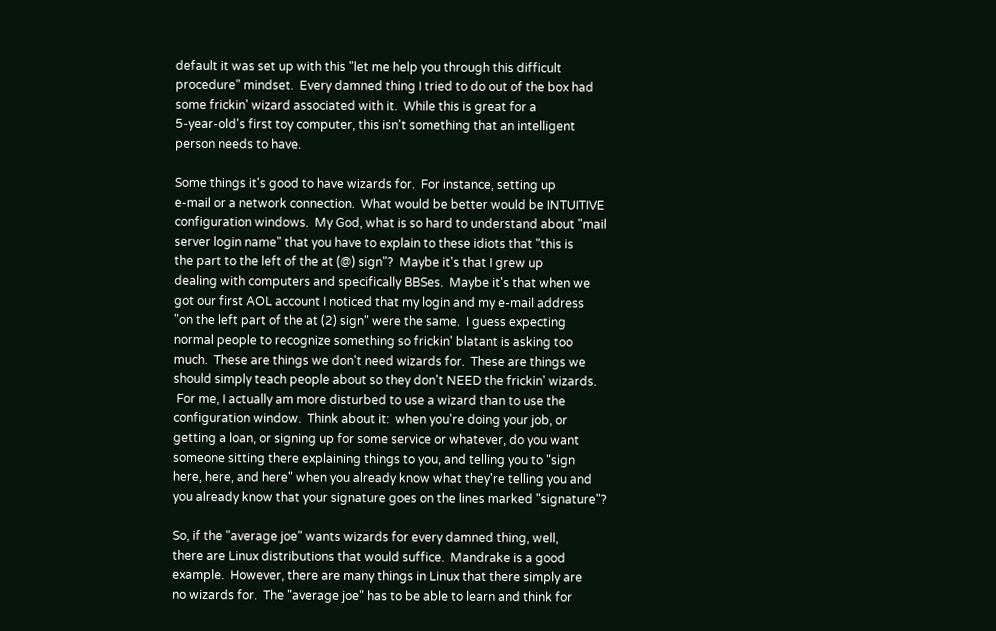default it was set up with this "let me help you through this difficult
procedure" mindset.  Every damned thing I tried to do out of the box had
some frickin' wizard associated with it.  While this is great for a
5-year-old's first toy computer, this isn't something that an intelligent
person needs to have.

Some things it's good to have wizards for.  For instance, setting up
e-mail or a network connection.  What would be better would be INTUITIVE
configuration windows.  My God, what is so hard to understand about "mail
server login name" that you have to explain to these idiots that "this is
the part to the left of the at (@) sign"?  Maybe it's that I grew up
dealing with computers and specifically BBSes.  Maybe it's that when we
got our first AOL account I noticed that my login and my e-mail address
"on the left part of the at (2) sign" were the same.  I guess expecting
normal people to recognize something so frickin' blatant is asking too
much.  These are things we don't need wizards for.  These are things we
should simply teach people about so they don't NEED the frickin' wizards.
 For me, I actually am more disturbed to use a wizard than to use the
configuration window.  Think about it:  when you're doing your job, or
getting a loan, or signing up for some service or whatever, do you want
someone sitting there explaining things to you, and telling you to "sign
here, here, and here" when you already know what they're telling you and
you already know that your signature goes on the lines marked "signature"?

So, if the "average joe" wants wizards for every damned thing, well,
there are Linux distributions that would suffice.  Mandrake is a good
example.  However, there are many things in Linux that there simply are
no wizards for.  The "average joe" has to be able to learn and think for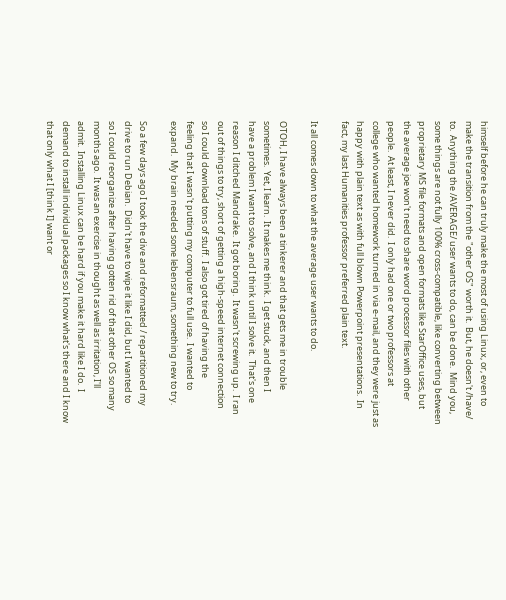himself before he can truly make the most of using Linux, or, even to
make the transition from the "other OS" worth it.  But, he doesn't /have/
to.  Anything the /AVERAGE/ user wants to do, can be done.  Mind you,
some things are not fully 100% cross-compatible, like converting between
proprietary MS file formats and open formats like StarOffice uses, but
the average joe won't need to share word processor files with other
people.  At least, I never did.  I only had one or two professors at
college who wanted homework turned in via e-mail, and they were just as
happy with plain text as with full blown Powerpoint presentations.  In
fact, my last Humanities professor preferred plain text.

It all comes down to what the average user wants to do.

OTOH, I have always been a tinkerer and that gets me in trouble
sometimes.  Yet, I learn.  It makes me think.  I get stuck, and then I
have a problem I want to solve, and I think until I solve it.  That's one
reason I ditched Mandrake.  It got boring.  It wasn't screwing up.  I ran
out of things to try, short of getting a high-speed internet connection
so I could download tons of stuff.  I also got tired of having the
feeling that I wasn't putting my computer to full use.  I wanted to
expand.  My brain needed some lebensraum, something new to try.

So a few days ago I took the dive and reformatted / repartitioned my
drive to run Debian.  Didn't have to wipe it like I did, but I wanted to
so I could reorganize after having gotten rid of that other OS so many
months ago.  It was an exercise in thought as well as irritation, I'll
admit.  Installing Linux can be hard if you make it hard like I do.  I
demand to install individual packages so I know what's there and I know
that only what I [think I] want or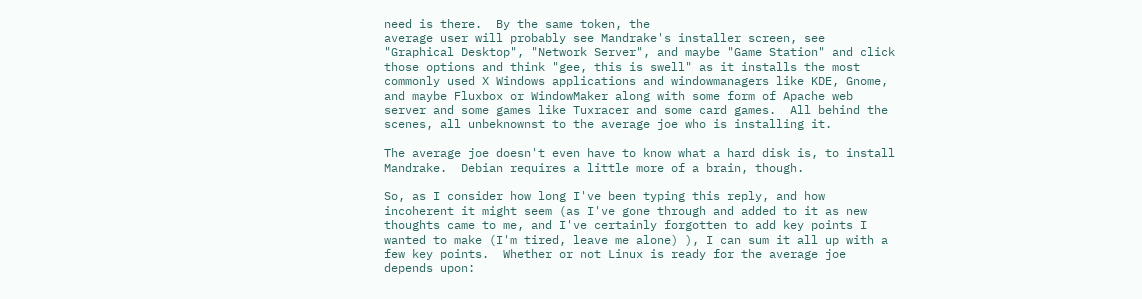need is there.  By the same token, the
average user will probably see Mandrake's installer screen, see
"Graphical Desktop", "Network Server", and maybe "Game Station" and click
those options and think "gee, this is swell" as it installs the most
commonly used X Windows applications and windowmanagers like KDE, Gnome,
and maybe Fluxbox or WindowMaker along with some form of Apache web
server and some games like Tuxracer and some card games.  All behind the
scenes, all unbeknownst to the average joe who is installing it.

The average joe doesn't even have to know what a hard disk is, to install
Mandrake.  Debian requires a little more of a brain, though.

So, as I consider how long I've been typing this reply, and how
incoherent it might seem (as I've gone through and added to it as new
thoughts came to me, and I've certainly forgotten to add key points I
wanted to make (I'm tired, leave me alone) ), I can sum it all up with a
few key points.  Whether or not Linux is ready for the average joe
depends upon: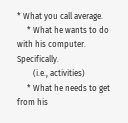* What you call average.
     * What he wants to do with his computer.  Specifically.
        (i.e., activities)
     * What he needs to get from his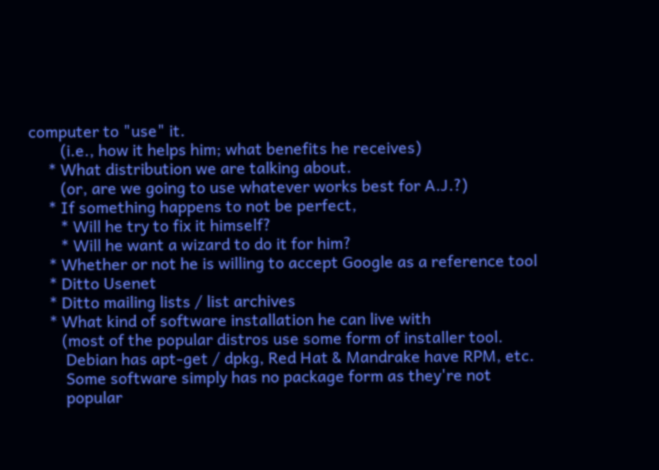computer to "use" it.
        (i.e., how it helps him; what benefits he receives)
     * What distribution we are talking about.
        (or, are we going to use whatever works best for A.J.?)
     * If something happens to not be perfect,
        * Will he try to fix it himself?
        * Will he want a wizard to do it for him?
     * Whether or not he is willing to accept Google as a reference tool
     * Ditto Usenet
     * Ditto mailing lists / list archives
     * What kind of software installation he can live with
        (most of the popular distros use some form of installer tool.
         Debian has apt-get / dpkg, Red Hat & Mandrake have RPM, etc.
         Some software simply has no package form as they're not
         popular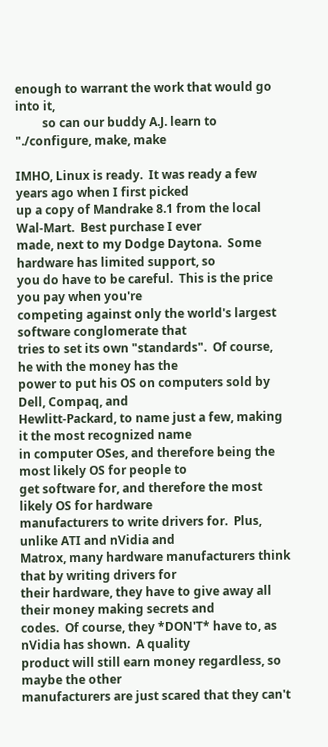enough to warrant the work that would go into it,
         so can our buddy A.J. learn to "./configure, make, make

IMHO, Linux is ready.  It was ready a few years ago when I first picked
up a copy of Mandrake 8.1 from the local Wal-Mart.  Best purchase I ever
made, next to my Dodge Daytona.  Some hardware has limited support, so
you do have to be careful.  This is the price you pay when you're
competing against only the world's largest software conglomerate that
tries to set its own "standards".  Of course, he with the money has the
power to put his OS on computers sold by Dell, Compaq, and
Hewlitt-Packard, to name just a few, making it the most recognized name
in computer OSes, and therefore being the most likely OS for people to
get software for, and therefore the most likely OS for hardware
manufacturers to write drivers for.  Plus, unlike ATI and nVidia and
Matrox, many hardware manufacturers think that by writing drivers for
their hardware, they have to give away all their money making secrets and
codes.  Of course, they *DON'T* have to, as nVidia has shown.  A quality
product will still earn money regardless, so maybe the other
manufacturers are just scared that they can't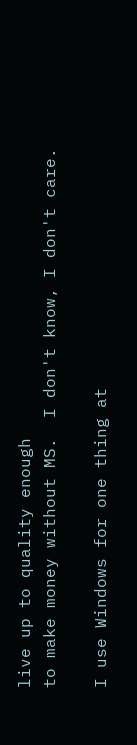live up to quality enough
to make money without MS.  I don't know, I don't care.

I use Windows for one thing at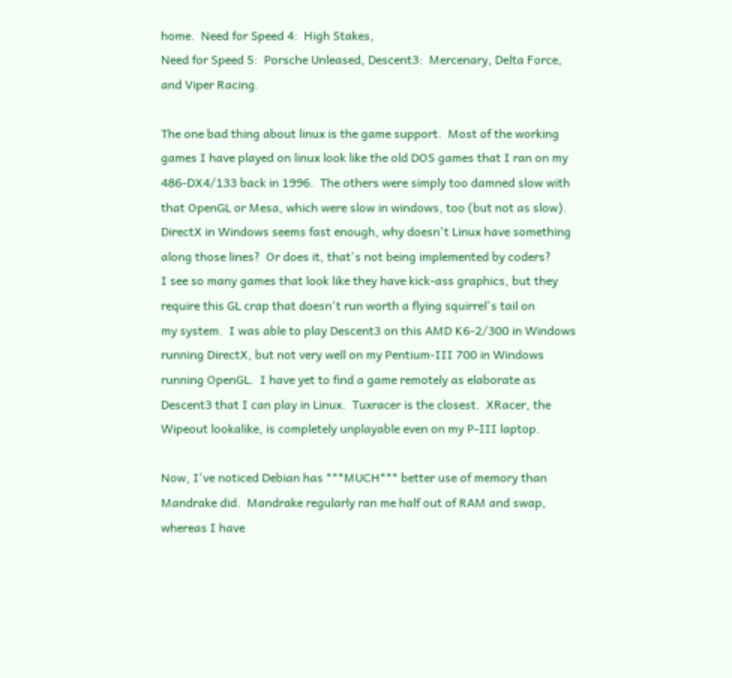home.  Need for Speed 4:  High Stakes,
Need for Speed 5:  Porsche Unleased, Descent3:  Mercenary, Delta Force,
and Viper Racing.

The one bad thing about linux is the game support.  Most of the working
games I have played on linux look like the old DOS games that I ran on my
486-DX4/133 back in 1996.  The others were simply too damned slow with
that OpenGL or Mesa, which were slow in windows, too (but not as slow).
DirectX in Windows seems fast enough, why doesn't Linux have something
along those lines?  Or does it, that's not being implemented by coders?
I see so many games that look like they have kick-ass graphics, but they
require this GL crap that doesn't run worth a flying squirrel's tail on
my system.  I was able to play Descent3 on this AMD K6-2/300 in Windows
running DirectX, but not very well on my Pentium-III 700 in Windows
running OpenGL.  I have yet to find a game remotely as elaborate as
Descent3 that I can play in Linux.  Tuxracer is the closest.  XRacer, the
Wipeout lookalike, is completely unplayable even on my P-III laptop.

Now, I've noticed Debian has ***MUCH*** better use of memory than
Mandrake did.  Mandrake regularly ran me half out of RAM and swap,
whereas I have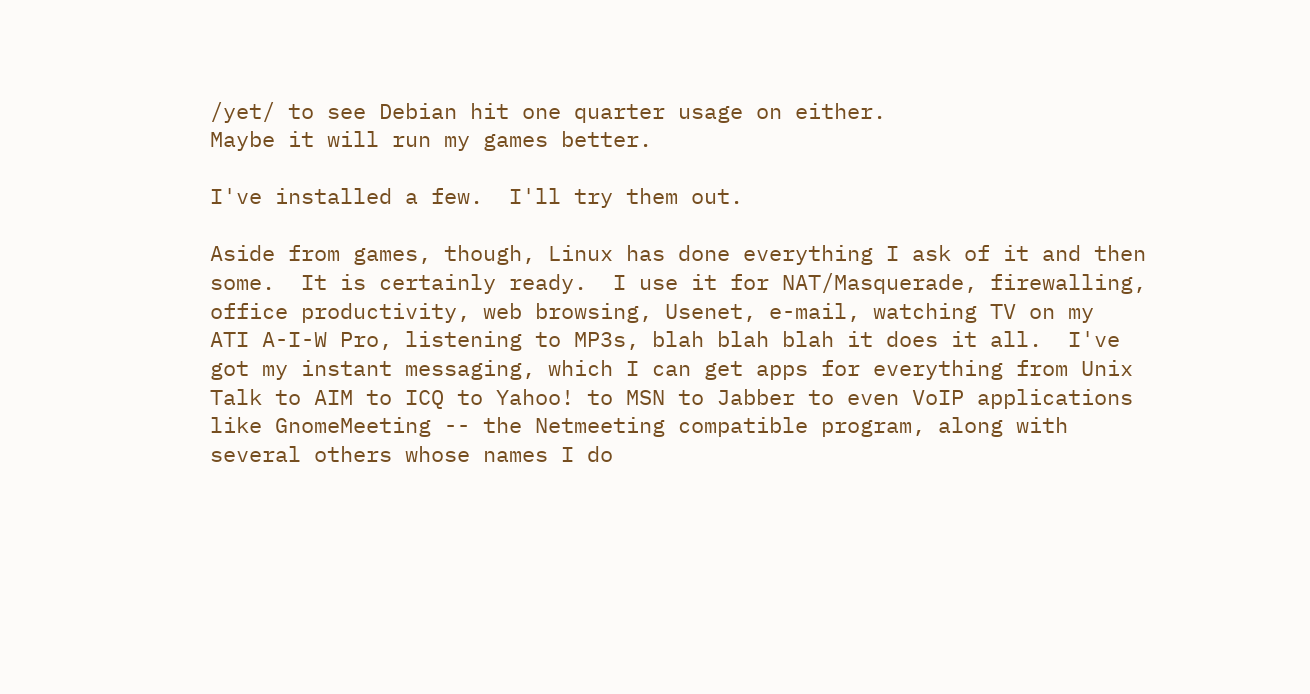/yet/ to see Debian hit one quarter usage on either.
Maybe it will run my games better.

I've installed a few.  I'll try them out.

Aside from games, though, Linux has done everything I ask of it and then
some.  It is certainly ready.  I use it for NAT/Masquerade, firewalling,
office productivity, web browsing, Usenet, e-mail, watching TV on my
ATI A-I-W Pro, listening to MP3s, blah blah blah it does it all.  I've
got my instant messaging, which I can get apps for everything from Unix
Talk to AIM to ICQ to Yahoo! to MSN to Jabber to even VoIP applications
like GnomeMeeting -- the Netmeeting compatible program, along with
several others whose names I do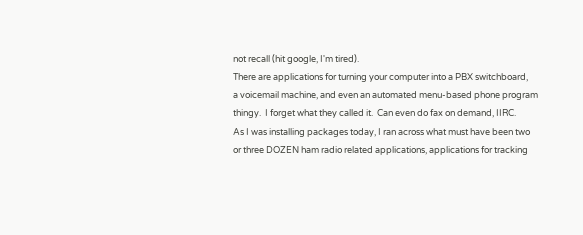not recall (hit google, I'm tired).
There are applications for turning your computer into a PBX switchboard,
a voicemail machine, and even an automated menu-based phone program
thingy.  I forget what they called it.  Can even do fax on demand, IIRC.
As I was installing packages today, I ran across what must have been two
or three DOZEN ham radio related applications, applications for tracking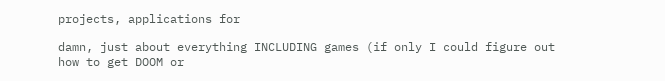projects, applications for

damn, just about everything INCLUDING games (if only I could figure out
how to get DOOM or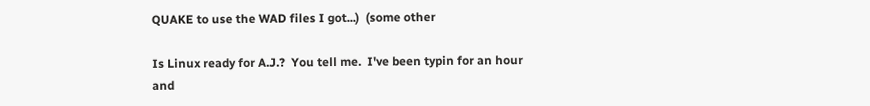QUAKE to use the WAD files I got...)  (some other

Is Linux ready for A.J.?  You tell me.  I've been typin for an hour and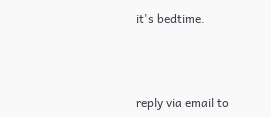it's bedtime.



reply via email to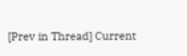[Prev in Thread] Current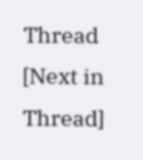Thread [Next in Thread]